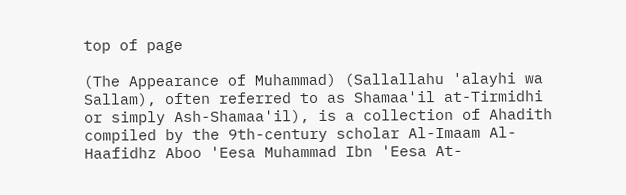top of page

(The Appearance of Muhammad) (Sallallahu 'alayhi wa Sallam), often referred to as Shamaa'il at-Tirmidhi or simply Ash-Shamaa'il), is a collection of Ahadith compiled by the 9th-century scholar Al-Imaam Al-Haafidhz Aboo 'Eesa Muhammad Ibn 'Eesa At-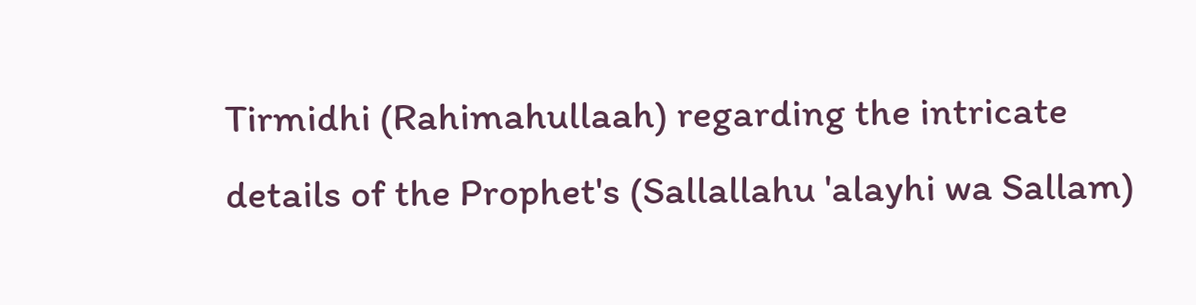Tirmidhi (Rahimahullaah) regarding the intricate details of the Prophet's (Sallallahu 'alayhi wa Sallam)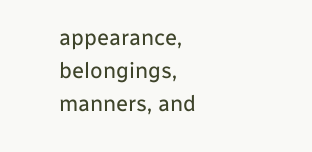appearance, belongings, manners, and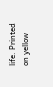life. Printed on yellow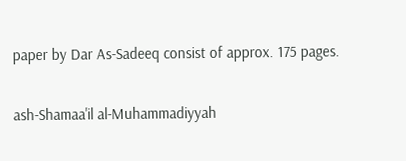paper by Dar As-Sadeeq consist of approx. 175 pages.

ash-Shamaa'il al-Muhammadiyyah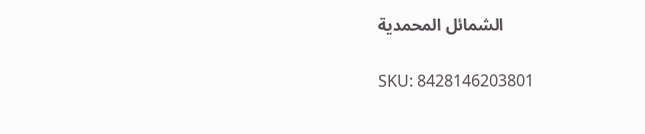الشمائل المحمدية

SKU: 8428146203801